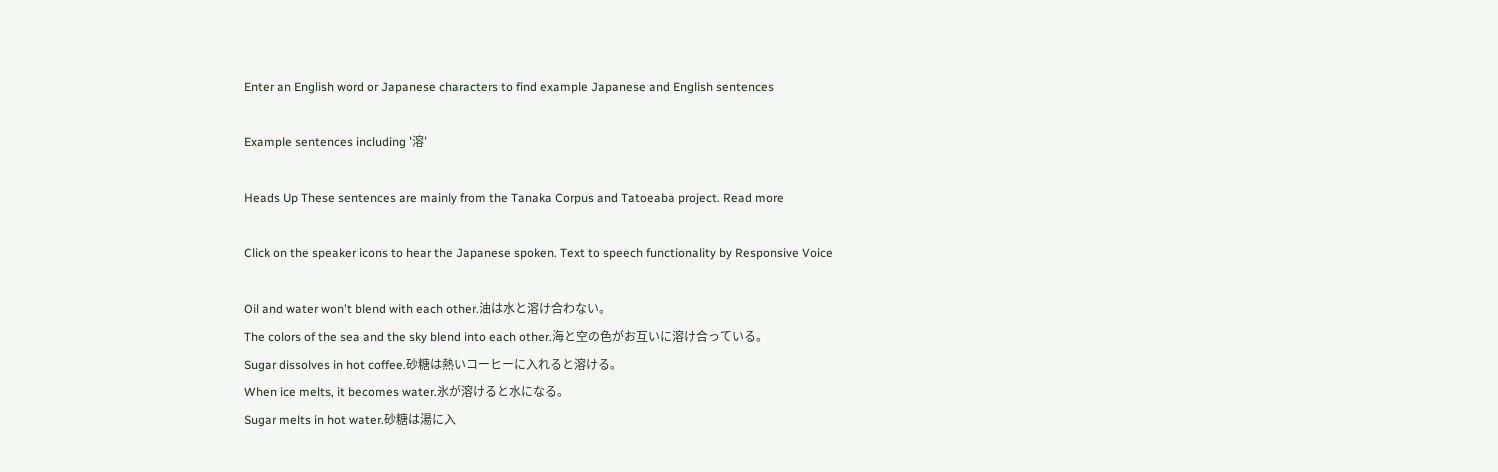Enter an English word or Japanese characters to find example Japanese and English sentences

Example sentences including '溶'

Heads Up These sentences are mainly from the Tanaka Corpus and Tatoeaba project. Read more

Click on the speaker icons to hear the Japanese spoken. Text to speech functionality by Responsive Voice

Oil and water won't blend with each other.油は水と溶け合わない。
The colors of the sea and the sky blend into each other.海と空の色がお互いに溶け合っている。
Sugar dissolves in hot coffee.砂糖は熱いコーヒーに入れると溶ける。
When ice melts, it becomes water.氷が溶けると水になる。
Sugar melts in hot water.砂糖は湯に入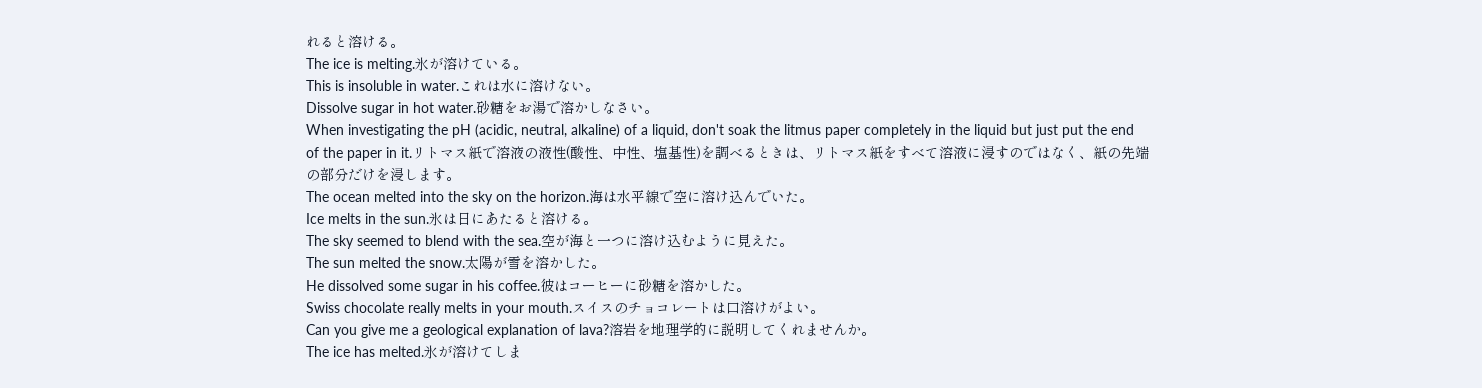れると溶ける。
The ice is melting.氷が溶けている。
This is insoluble in water.これは水に溶けない。
Dissolve sugar in hot water.砂糖をお湯で溶かしなさい。
When investigating the pH (acidic, neutral, alkaline) of a liquid, don't soak the litmus paper completely in the liquid but just put the end of the paper in it.リトマス紙で溶液の液性(酸性、中性、塩基性)を調べるときは、リトマス紙をすべて溶液に浸すのではなく、紙の先端の部分だけを浸します。
The ocean melted into the sky on the horizon.海は水平線で空に溶け込んでいた。
Ice melts in the sun.氷は日にあたると溶ける。
The sky seemed to blend with the sea.空が海と一つに溶け込むように見えた。
The sun melted the snow.太陽が雪を溶かした。
He dissolved some sugar in his coffee.彼はコーヒーに砂糖を溶かした。
Swiss chocolate really melts in your mouth.スイスのチョコレートは口溶けがよい。
Can you give me a geological explanation of lava?溶岩を地理学的に説明してくれませんか。
The ice has melted.氷が溶けてしま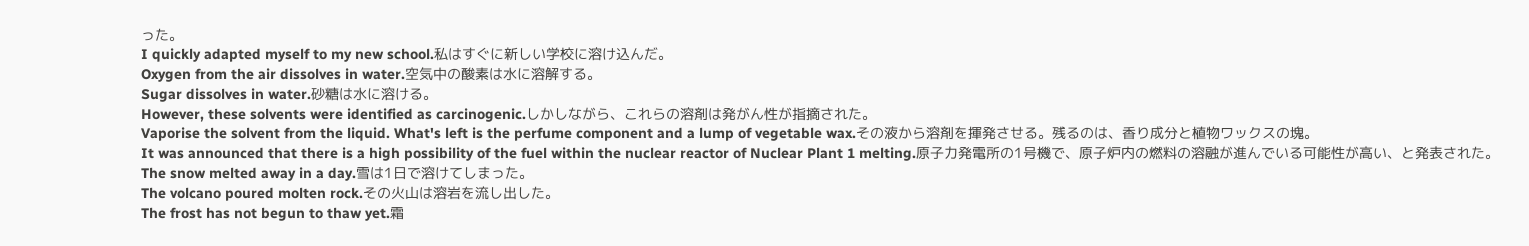った。
I quickly adapted myself to my new school.私はすぐに新しい学校に溶け込んだ。
Oxygen from the air dissolves in water.空気中の酸素は水に溶解する。
Sugar dissolves in water.砂糖は水に溶ける。
However, these solvents were identified as carcinogenic.しかしながら、これらの溶剤は発がん性が指摘された。
Vaporise the solvent from the liquid. What's left is the perfume component and a lump of vegetable wax.その液から溶剤を揮発させる。残るのは、香り成分と植物ワックスの塊。
It was announced that there is a high possibility of the fuel within the nuclear reactor of Nuclear Plant 1 melting.原子力発電所の1号機で、原子炉内の燃料の溶融が進んでいる可能性が高い、と発表された。
The snow melted away in a day.雪は1日で溶けてしまった。
The volcano poured molten rock.その火山は溶岩を流し出した。
The frost has not begun to thaw yet.霜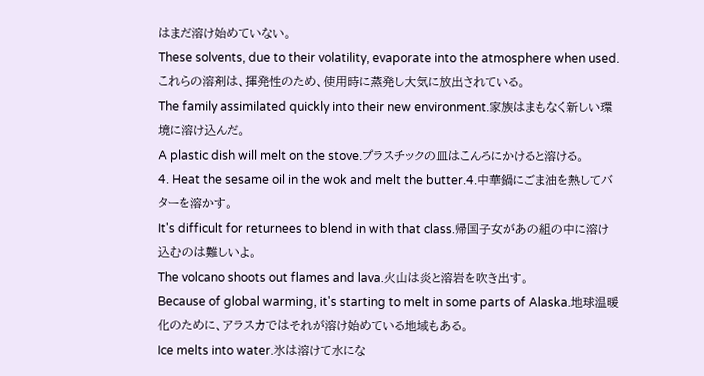はまだ溶け始めていない。
These solvents, due to their volatility, evaporate into the atmosphere when used.これらの溶剤は、揮発性のため、使用時に蒸発し大気に放出されている。
The family assimilated quickly into their new environment.家族はまもなく新しい環境に溶け込んだ。
A plastic dish will melt on the stove.プラスチックの皿はこんろにかけると溶ける。
4. Heat the sesame oil in the wok and melt the butter.4.中華鍋にごま油を熱してバターを溶かす。
It's difficult for returnees to blend in with that class.帰国子女があの組の中に溶け込むのは難しいよ。
The volcano shoots out flames and lava.火山は炎と溶岩を吹き出す。
Because of global warming, it's starting to melt in some parts of Alaska.地球温暖化のために、アラスカではそれが溶け始めている地域もある。
Ice melts into water.氷は溶けて水にな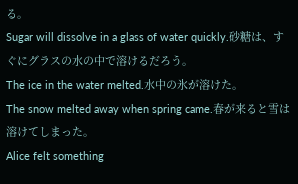る。
Sugar will dissolve in a glass of water quickly.砂糖は、すぐにグラスの水の中で溶けるだろう。
The ice in the water melted.水中の氷が溶けた。
The snow melted away when spring came.春が来ると雪は溶けてしまった。
Alice felt something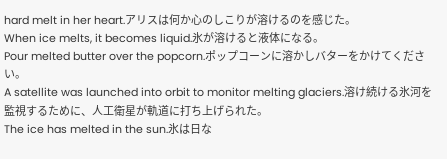hard melt in her heart.アリスは何か心のしこりが溶けるのを感じた。
When ice melts, it becomes liquid.氷が溶けると液体になる。
Pour melted butter over the popcorn.ポップコーンに溶かしバターをかけてください。
A satellite was launched into orbit to monitor melting glaciers.溶け続ける氷河を監視するために、人工衛星が軌道に打ち上げられた。
The ice has melted in the sun.氷は日な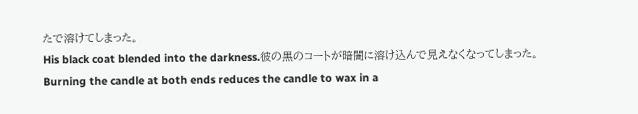たで溶けてしまった。
His black coat blended into the darkness.彼の黒のコートが暗闇に溶け込んで見えなくなってしまった。
Burning the candle at both ends reduces the candle to wax in a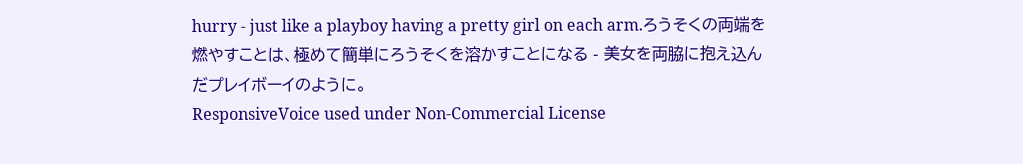hurry - just like a playboy having a pretty girl on each arm.ろうそくの両端を燃やすことは、極めて簡単にろうそくを溶かすことになる - 美女を両脇に抱え込んだプレイボーイのように。
ResponsiveVoice used under Non-Commercial License